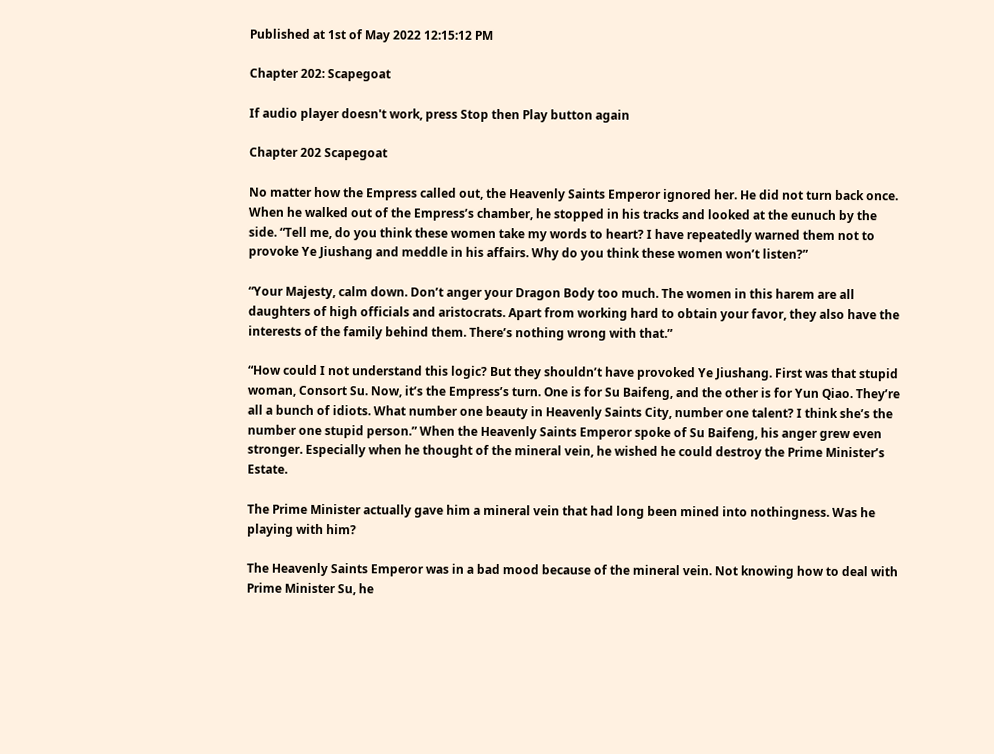Published at 1st of May 2022 12:15:12 PM

Chapter 202: Scapegoat

If audio player doesn't work, press Stop then Play button again

Chapter 202 Scapegoat

No matter how the Empress called out, the Heavenly Saints Emperor ignored her. He did not turn back once. When he walked out of the Empress’s chamber, he stopped in his tracks and looked at the eunuch by the side. “Tell me, do you think these women take my words to heart? I have repeatedly warned them not to provoke Ye Jiushang and meddle in his affairs. Why do you think these women won’t listen?”

“Your Majesty, calm down. Don’t anger your Dragon Body too much. The women in this harem are all daughters of high officials and aristocrats. Apart from working hard to obtain your favor, they also have the interests of the family behind them. There’s nothing wrong with that.”

“How could I not understand this logic? But they shouldn’t have provoked Ye Jiushang. First was that stupid woman, Consort Su. Now, it’s the Empress’s turn. One is for Su Baifeng, and the other is for Yun Qiao. They’re all a bunch of idiots. What number one beauty in Heavenly Saints City, number one talent? I think she’s the number one stupid person.” When the Heavenly Saints Emperor spoke of Su Baifeng, his anger grew even stronger. Especially when he thought of the mineral vein, he wished he could destroy the Prime Minister’s Estate.

The Prime Minister actually gave him a mineral vein that had long been mined into nothingness. Was he playing with him?

The Heavenly Saints Emperor was in a bad mood because of the mineral vein. Not knowing how to deal with Prime Minister Su, he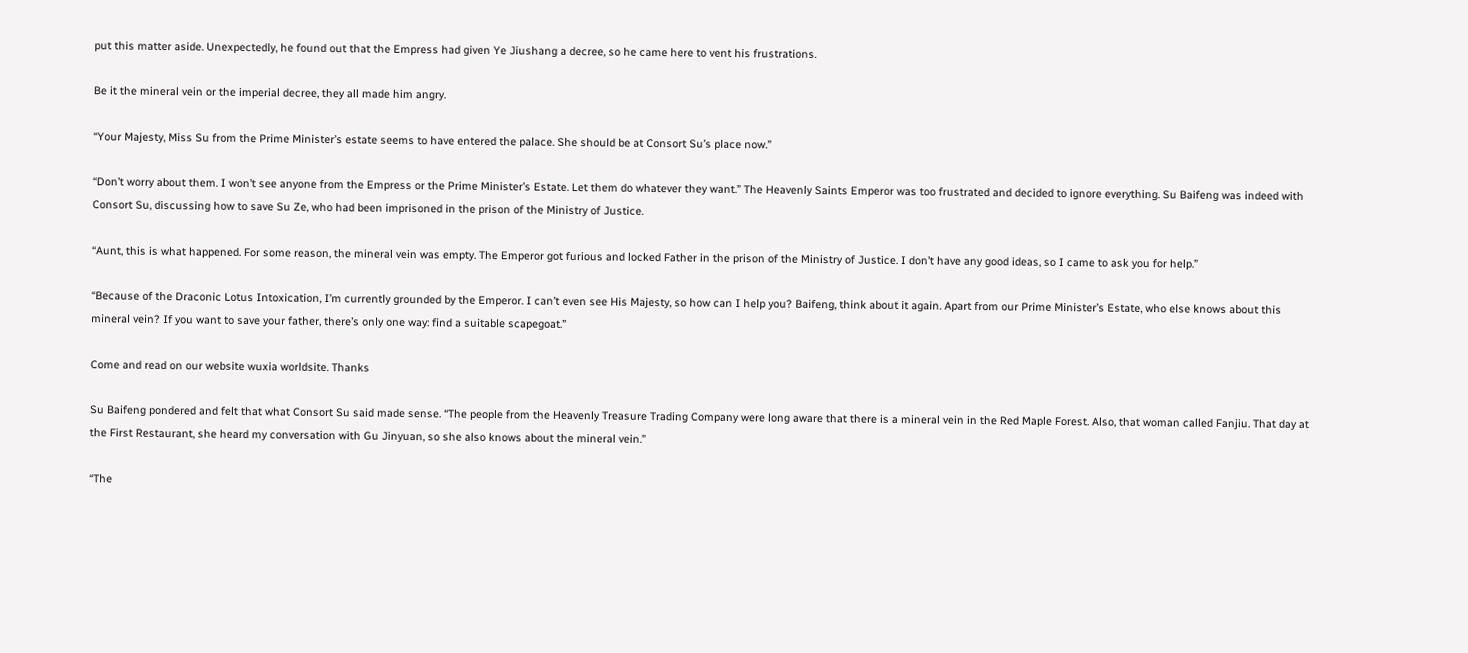put this matter aside. Unexpectedly, he found out that the Empress had given Ye Jiushang a decree, so he came here to vent his frustrations.

Be it the mineral vein or the imperial decree, they all made him angry.

“Your Majesty, Miss Su from the Prime Minister’s estate seems to have entered the palace. She should be at Consort Su’s place now.”

“Don’t worry about them. I won’t see anyone from the Empress or the Prime Minister’s Estate. Let them do whatever they want.” The Heavenly Saints Emperor was too frustrated and decided to ignore everything. Su Baifeng was indeed with Consort Su, discussing how to save Su Ze, who had been imprisoned in the prison of the Ministry of Justice.

“Aunt, this is what happened. For some reason, the mineral vein was empty. The Emperor got furious and locked Father in the prison of the Ministry of Justice. I don’t have any good ideas, so I came to ask you for help.”

“Because of the Draconic Lotus Intoxication, I’m currently grounded by the Emperor. I can’t even see His Majesty, so how can I help you? Baifeng, think about it again. Apart from our Prime Minister’s Estate, who else knows about this mineral vein? If you want to save your father, there’s only one way: find a suitable scapegoat.”

Come and read on our website wuxia worldsite. Thanks

Su Baifeng pondered and felt that what Consort Su said made sense. “The people from the Heavenly Treasure Trading Company were long aware that there is a mineral vein in the Red Maple Forest. Also, that woman called Fanjiu. That day at the First Restaurant, she heard my conversation with Gu Jinyuan, so she also knows about the mineral vein.”

“The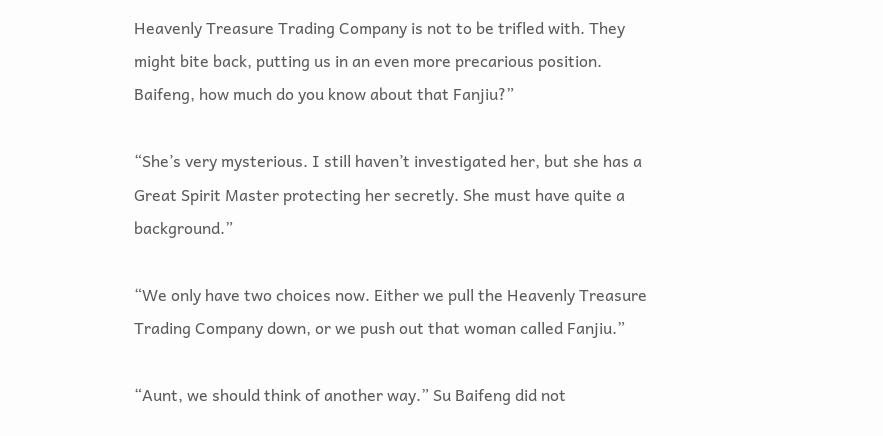Heavenly Treasure Trading Company is not to be trifled with. They might bite back, putting us in an even more precarious position. Baifeng, how much do you know about that Fanjiu?”

“She’s very mysterious. I still haven’t investigated her, but she has a Great Spirit Master protecting her secretly. She must have quite a background.”

“We only have two choices now. Either we pull the Heavenly Treasure Trading Company down, or we push out that woman called Fanjiu.”

“Aunt, we should think of another way.” Su Baifeng did not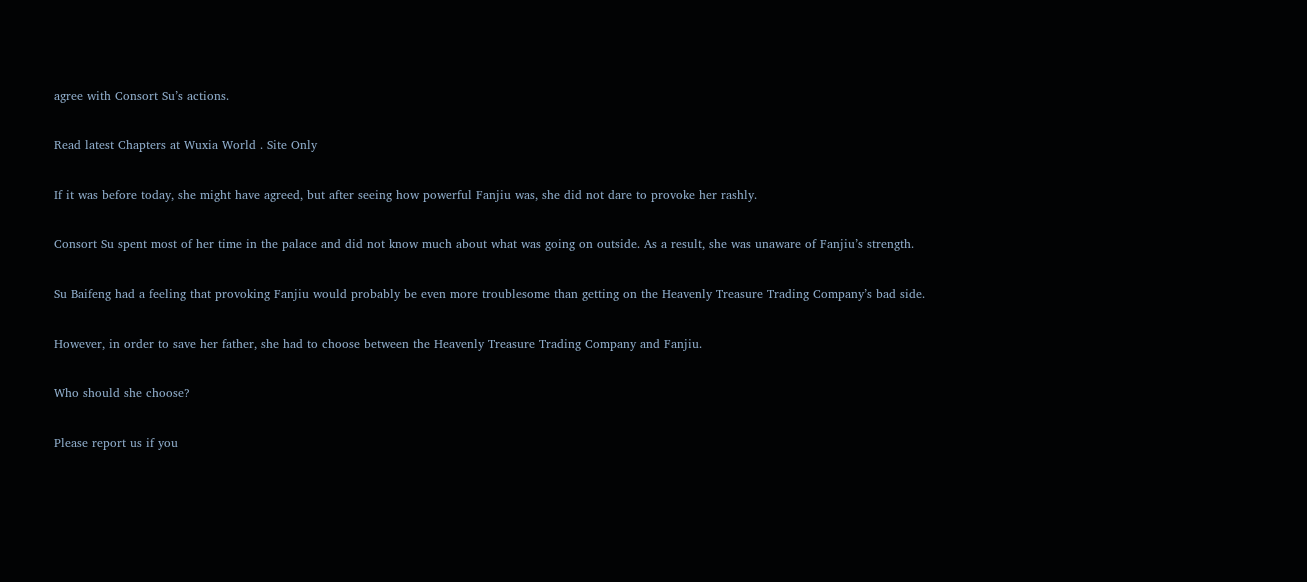agree with Consort Su’s actions.

Read latest Chapters at Wuxia World . Site Only

If it was before today, she might have agreed, but after seeing how powerful Fanjiu was, she did not dare to provoke her rashly.

Consort Su spent most of her time in the palace and did not know much about what was going on outside. As a result, she was unaware of Fanjiu’s strength.

Su Baifeng had a feeling that provoking Fanjiu would probably be even more troublesome than getting on the Heavenly Treasure Trading Company’s bad side.

However, in order to save her father, she had to choose between the Heavenly Treasure Trading Company and Fanjiu.

Who should she choose?

Please report us if you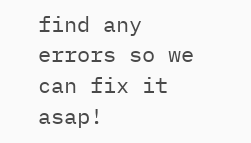find any errors so we can fix it asap!